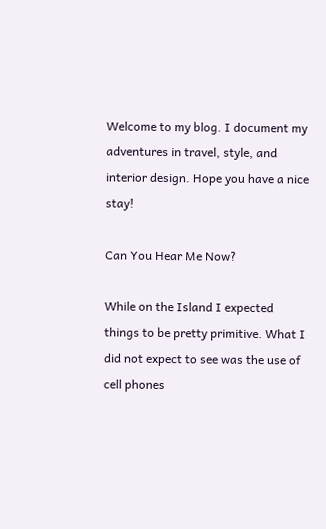Welcome to my blog. I document my adventures in travel, style, and interior design. Hope you have a nice stay!

Can You Hear Me Now?

While on the Island I expected things to be pretty primitive. What I did not expect to see was the use of cell phones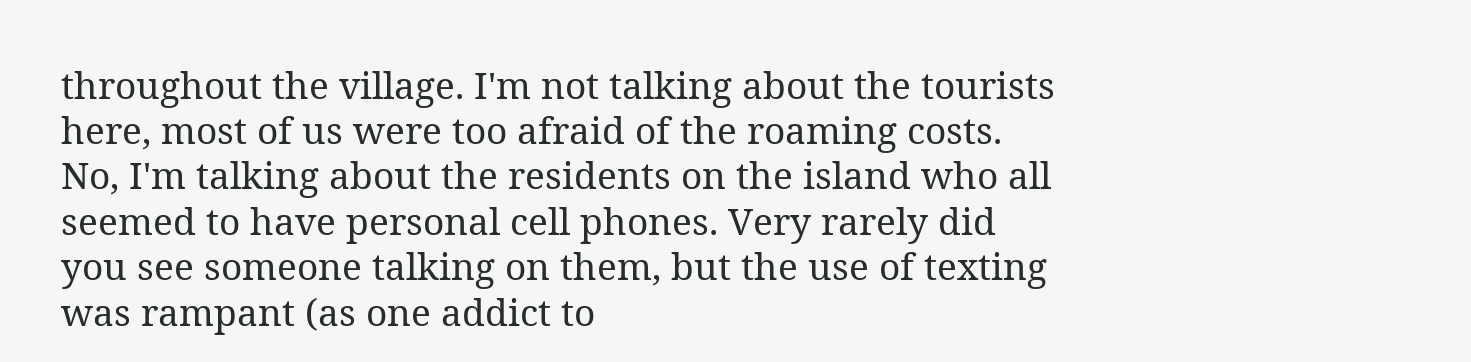throughout the village. I'm not talking about the tourists here, most of us were too afraid of the roaming costs. No, I'm talking about the residents on the island who all seemed to have personal cell phones. Very rarely did you see someone talking on them, but the use of texting was rampant (as one addict to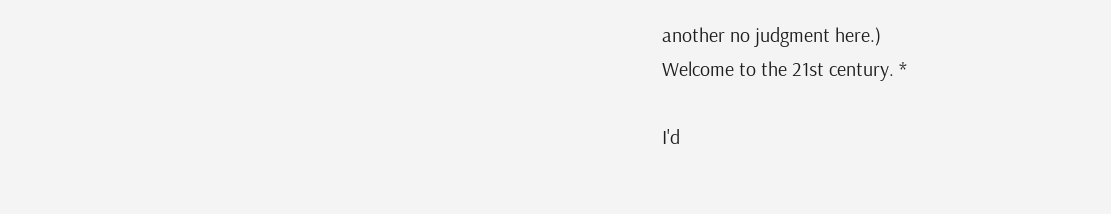another no judgment here.)
Welcome to the 21st century. *

I'd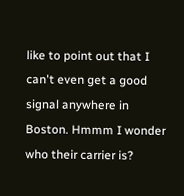like to point out that I can't even get a good signal anywhere in Boston. Hmmm I wonder who their carrier is?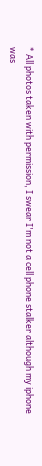* All photos taken with permission, I swear I'm not a cell phone stalker although my iphone was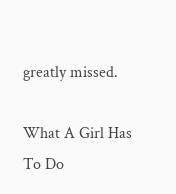greatly missed.

What A Girl Has To Do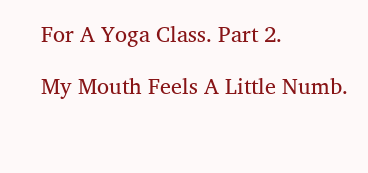For A Yoga Class. Part 2.

My Mouth Feels A Little Numb.